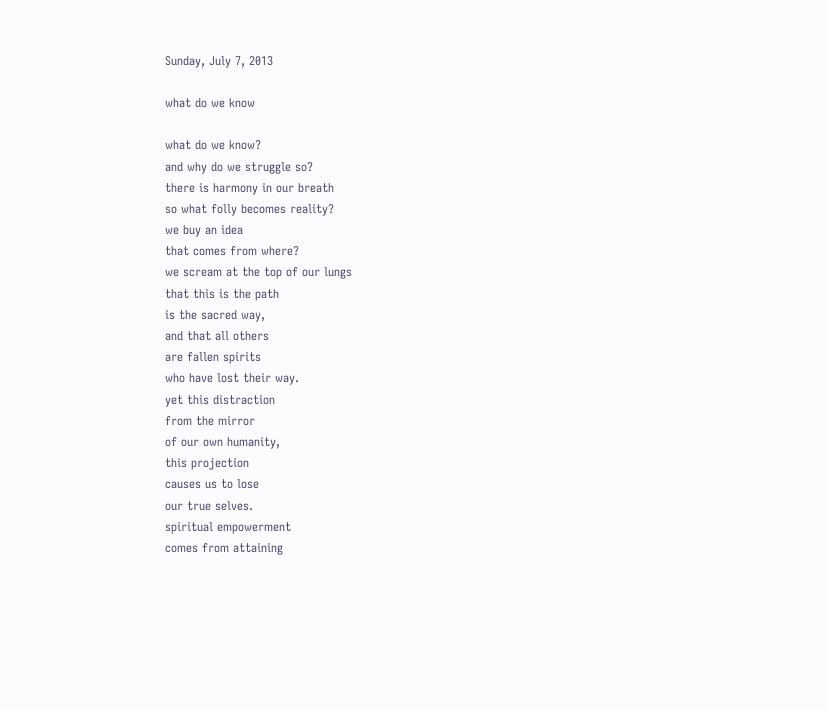Sunday, July 7, 2013

what do we know

what do we know?
and why do we struggle so?
there is harmony in our breath
so what folly becomes reality?
we buy an idea
that comes from where?
we scream at the top of our lungs
that this is the path
is the sacred way,
and that all others
are fallen spirits
who have lost their way.
yet this distraction
from the mirror
of our own humanity,
this projection
causes us to lose
our true selves.
spiritual empowerment
comes from attaining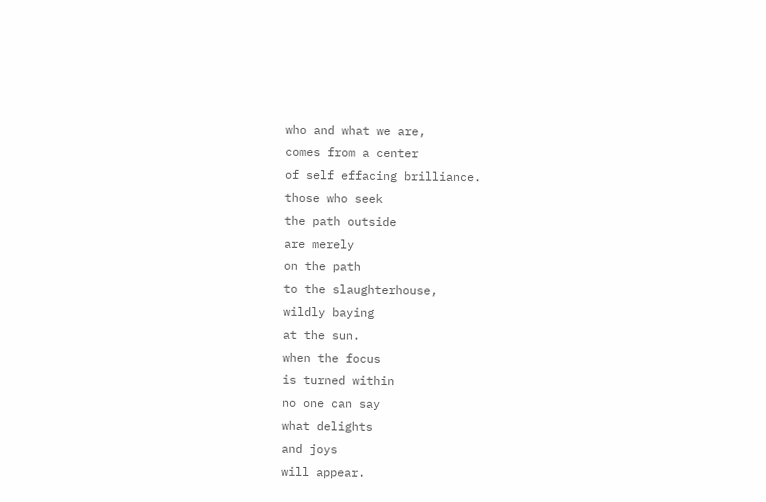who and what we are,
comes from a center
of self effacing brilliance.
those who seek
the path outside
are merely
on the path
to the slaughterhouse,
wildly baying
at the sun.
when the focus
is turned within
no one can say
what delights
and joys
will appear.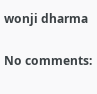wonji dharma

No comments: